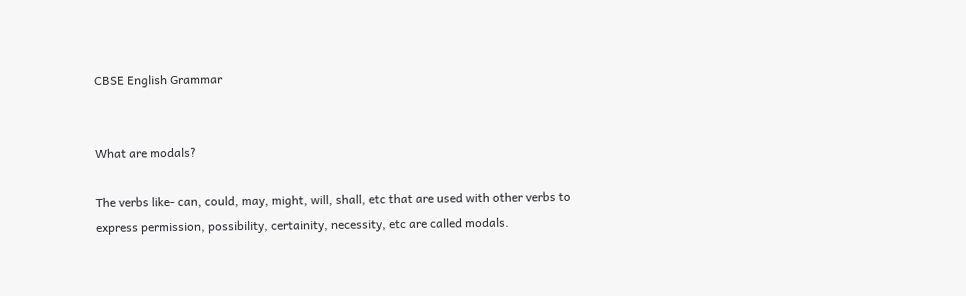CBSE English Grammar


What are modals?

The verbs like- can, could, may, might, will, shall, etc that are used with other verbs to express permission, possibility, certainity, necessity, etc are called modals.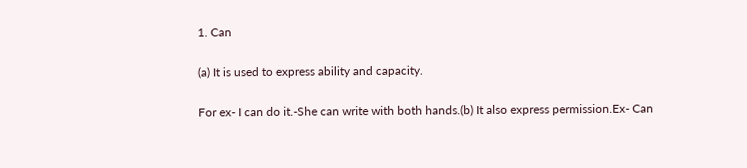1. Can

(a) It is used to express ability and capacity.

For ex- I can do it.-She can write with both hands.(b) It also express permission.Ex- Can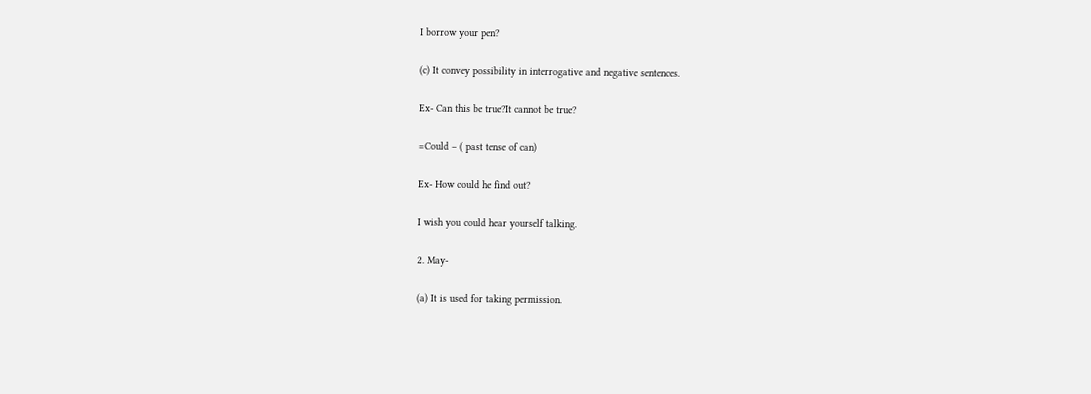I borrow your pen?

(c) It convey possibility in interrogative and negative sentences.

Ex- Can this be true?It cannot be true?

=Could – ( past tense of can)

Ex- How could he find out?

I wish you could hear yourself talking.

2. May-

(a) It is used for taking permission.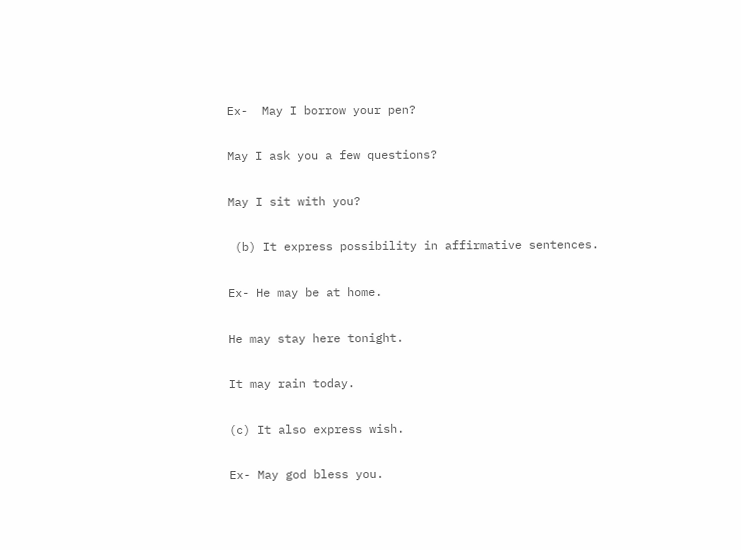Ex-  May I borrow your pen?

May I ask you a few questions?

May I sit with you?

 (b) It express possibility in affirmative sentences.

Ex- He may be at home.

He may stay here tonight.

It may rain today.

(c) It also express wish.

Ex- May god bless you.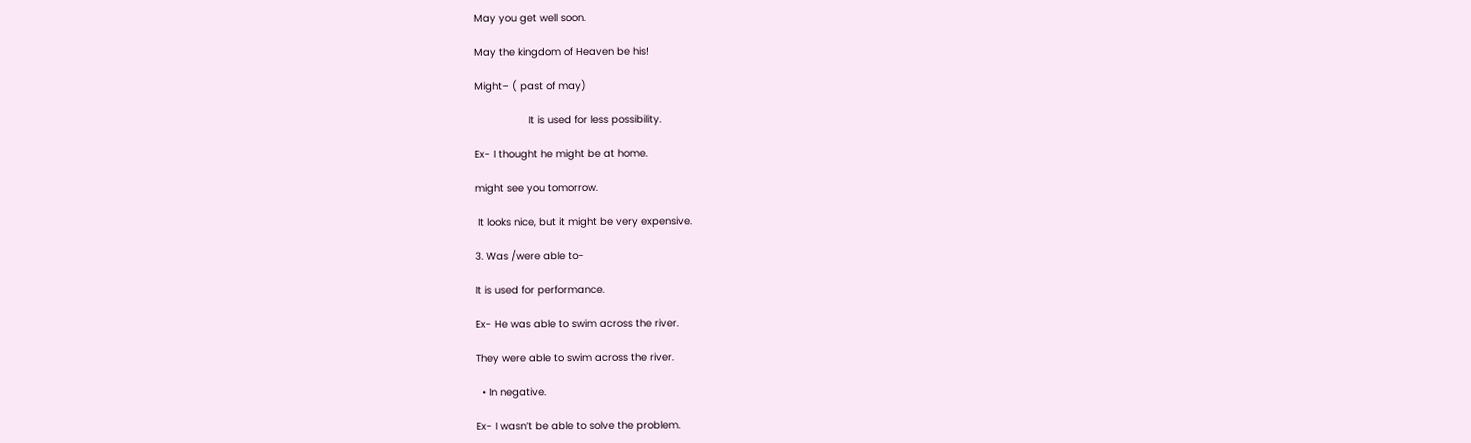May you get well soon.

May the kingdom of Heaven be his!

Might– ( past of may)

                  It is used for less possibility.

Ex- I thought he might be at home.

might see you tomorrow.

 It looks nice, but it might be very expensive.

3. Was /were able to-

It is used for performance.

Ex- He was able to swim across the river.

They were able to swim across the river.

  • In negative.

Ex- I wasn’t be able to solve the problem.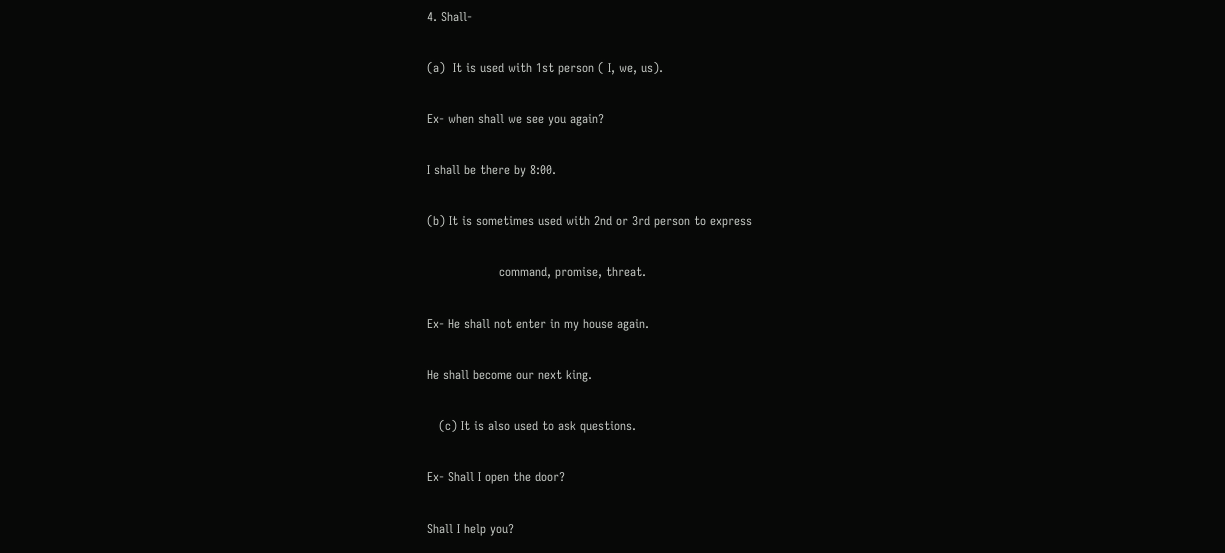4. Shall-

(a)  It is used with 1st person ( I, we, us).

Ex- when shall we see you again?

I shall be there by 8:00.

(b) It is sometimes used with 2nd or 3rd person to express

                  command, promise, threat.

Ex- He shall not enter in my house again.

He shall become our next king.

   (c) It is also used to ask questions.

Ex- Shall I open the door?

Shall I help you?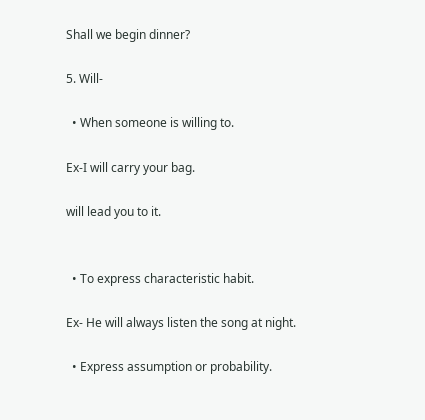Shall we begin dinner?

5. Will-

  • When someone is willing to.

Ex-I will carry your bag.

will lead you to it.


  • To express characteristic habit.

Ex- He will always listen the song at night.

  • Express assumption or probability.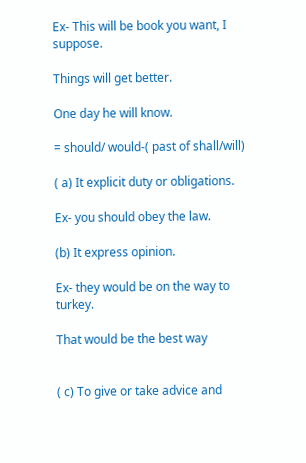Ex- This will be book you want, I suppose.

Things will get better.

One day he will know.

= should/ would-( past of shall/will)

( a) It explicit duty or obligations.

Ex- you should obey the law.

(b) It express opinion.

Ex- they would be on the way to turkey.

That would be the best way


( c) To give or take advice and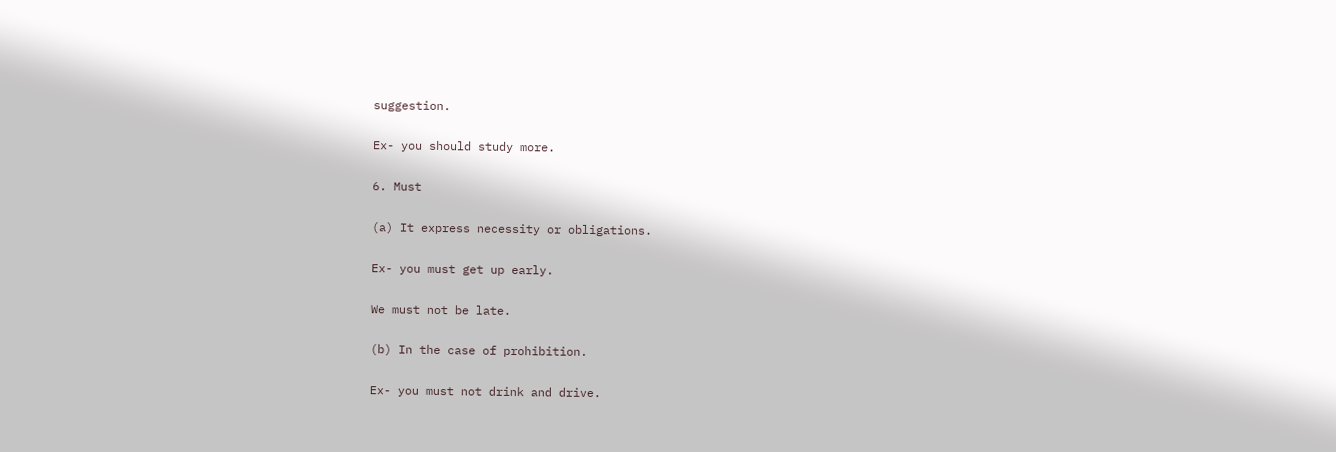suggestion.

Ex- you should study more.

6. Must

(a) It express necessity or obligations.

Ex- you must get up early.

We must not be late.

(b) In the case of prohibition.

Ex- you must not drink and drive.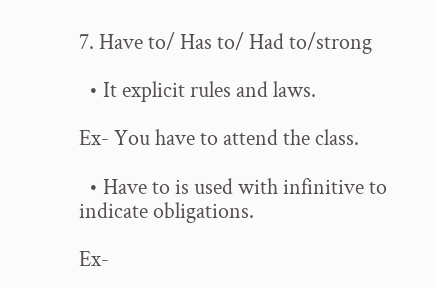7. Have to/ Has to/ Had to/strong

  • It explicit rules and laws.

Ex- You have to attend the class.

  • Have to is used with infinitive to indicate obligations.

Ex-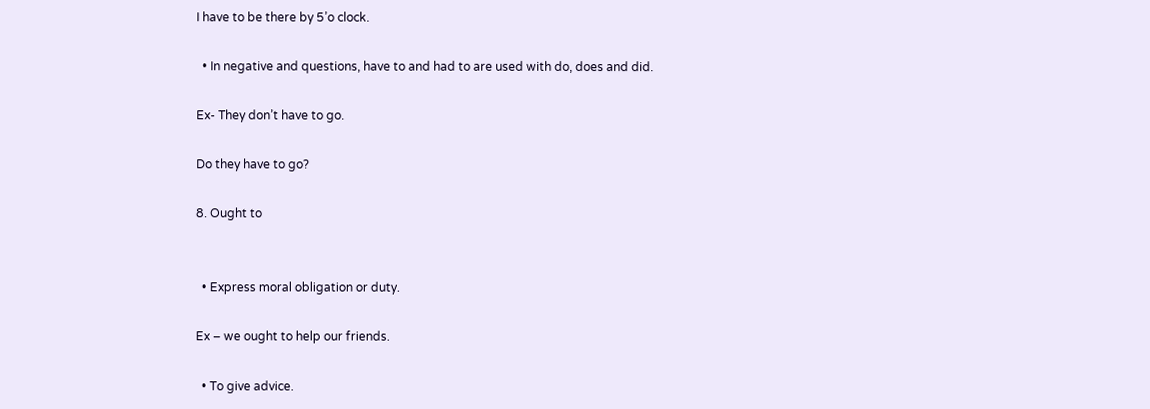I have to be there by 5’o clock.

  • In negative and questions, have to and had to are used with do, does and did.

Ex- They don’t have to go.

Do they have to go?

8. Ought to


  • Express moral obligation or duty.

Ex – we ought to help our friends.

  • To give advice.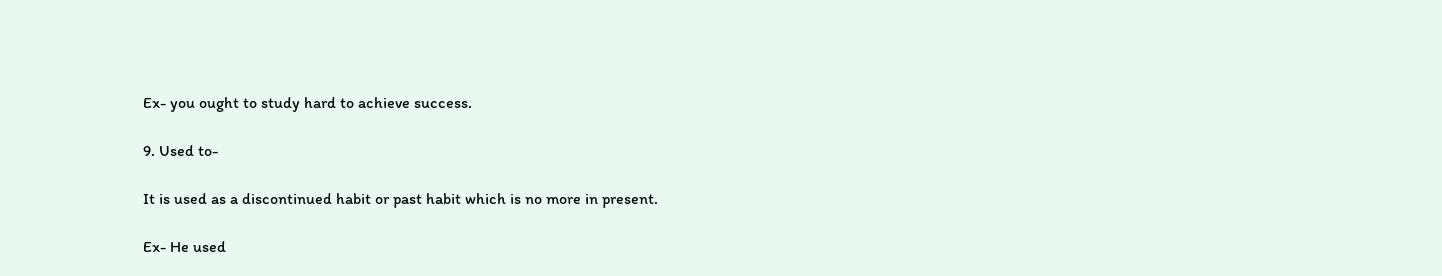Ex- you ought to study hard to achieve success.

9. Used to-

It is used as a discontinued habit or past habit which is no more in present.

Ex- He used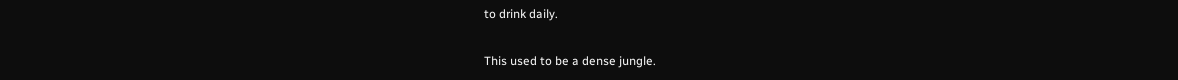to drink daily.

This used to be a dense jungle.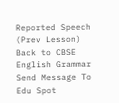Reported Speech (Prev Lesson)
Back to CBSE English Grammar
Send Message To Edu Spot